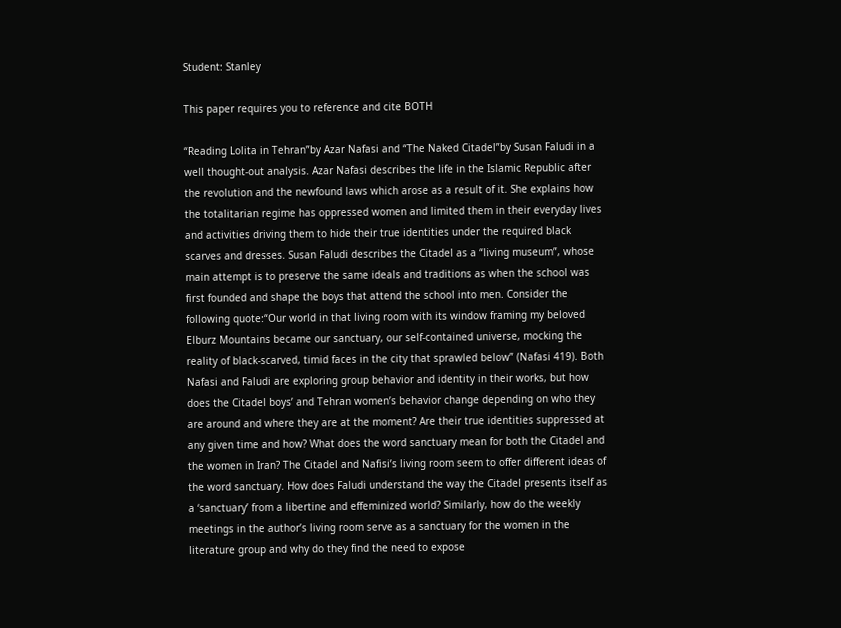Student: Stanley

This paper requires you to reference and cite BOTH

“Reading Lolita in Tehran”by Azar Nafasi and “The Naked Citadel”by Susan Faludi in a well thought-out analysis. Azar Nafasi describes the life in the Islamic Republic after the revolution and the newfound laws which arose as a result of it. She explains how the totalitarian regime has oppressed women and limited them in their everyday lives and activities driving them to hide their true identities under the required black scarves and dresses. Susan Faludi describes the Citadel as a “living museum”, whose main attempt is to preserve the same ideals and traditions as when the school was first founded and shape the boys that attend the school into men. Consider the following quote:“Our world in that living room with its window framing my beloved Elburz Mountains became our sanctuary, our self-contained universe, mocking the reality of black-scarved, timid faces in the city that sprawled below” (Nafasi 419). Both Nafasi and Faludi are exploring group behavior and identity in their works, but how does the Citadel boys’ and Tehran women’s behavior change depending on who they are around and where they are at the moment? Are their true identities suppressed at any given time and how? What does the word sanctuary mean for both the Citadel and the women in Iran? The Citadel and Nafisi’s living room seem to offer different ideas of the word sanctuary. How does Faludi understand the way the Citadel presents itself as a ‘sanctuary’ from a libertine and effeminized world? Similarly, how do the weekly meetings in the author’s living room serve as a sanctuary for the women in the literature group and why do they find the need to expose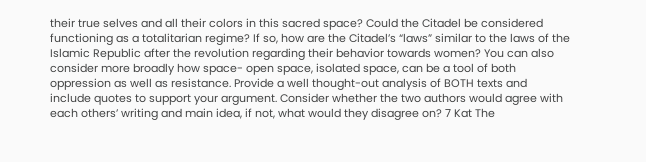their true selves and all their colors in this sacred space? Could the Citadel be considered functioning as a totalitarian regime? If so, how are the Citadel’s “laws” similar to the laws of the Islamic Republic after the revolution regarding their behavior towards women? You can also consider more broadly how space- open space, isolated space, can be a tool of both oppression as well as resistance. Provide a well thought-out analysis of BOTH texts and include quotes to support your argument. Consider whether the two authors would agree with each others’ writing and main idea, if not, what would they disagree on? 7 Kat The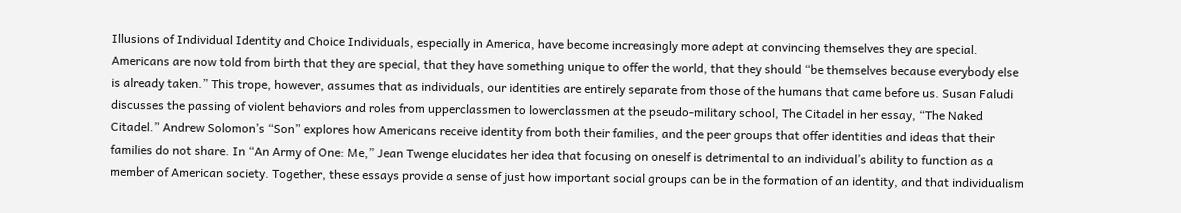Illusions of Individual Identity and Choice Individuals, especially in America, have become increasingly more adept at convincing themselves they are special. Americans are now told from birth that they are special, that they have something unique to offer the world, that they should “be themselves because everybody else is already taken.” This trope, however, assumes that as individuals, our identities are entirely separate from those of the humans that came before us. Susan Faludi discusses the passing of violent behaviors and roles from upperclassmen to lowerclassmen at the pseudo-military school, The Citadel in her essay, “The Naked Citadel.” Andrew Solomon’s “Son” explores how Americans receive identity from both their families, and the peer groups that offer identities and ideas that their families do not share. In “An Army of One: Me,” Jean Twenge elucidates her idea that focusing on oneself is detrimental to an individual’s ability to function as a member of American society. Together, these essays provide a sense of just how important social groups can be in the formation of an identity, and that individualism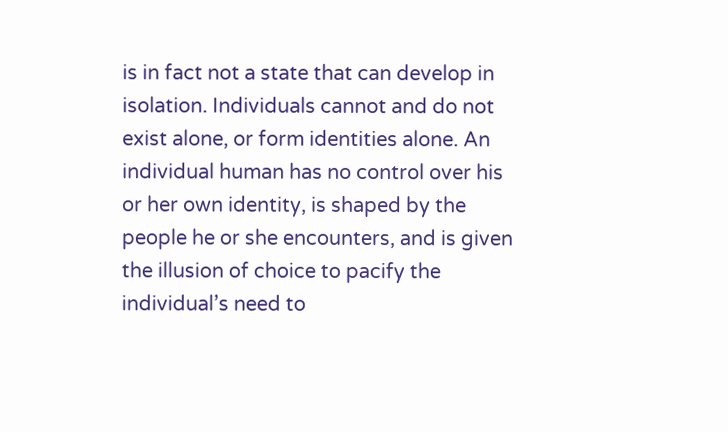is in fact not a state that can develop in isolation. Individuals cannot and do not exist alone, or form identities alone. An individual human has no control over his or her own identity, is shaped by the people he or she encounters, and is given the illusion of choice to pacify the individual’s need to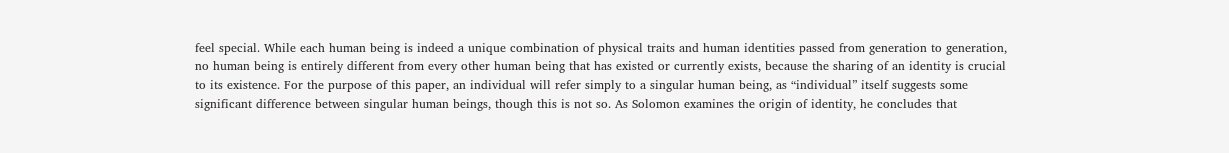feel special. While each human being is indeed a unique combination of physical traits and human identities passed from generation to generation, no human being is entirely different from every other human being that has existed or currently exists, because the sharing of an identity is crucial to its existence. For the purpose of this paper, an individual will refer simply to a singular human being, as “individual” itself suggests some significant difference between singular human beings, though this is not so. As Solomon examines the origin of identity, he concludes that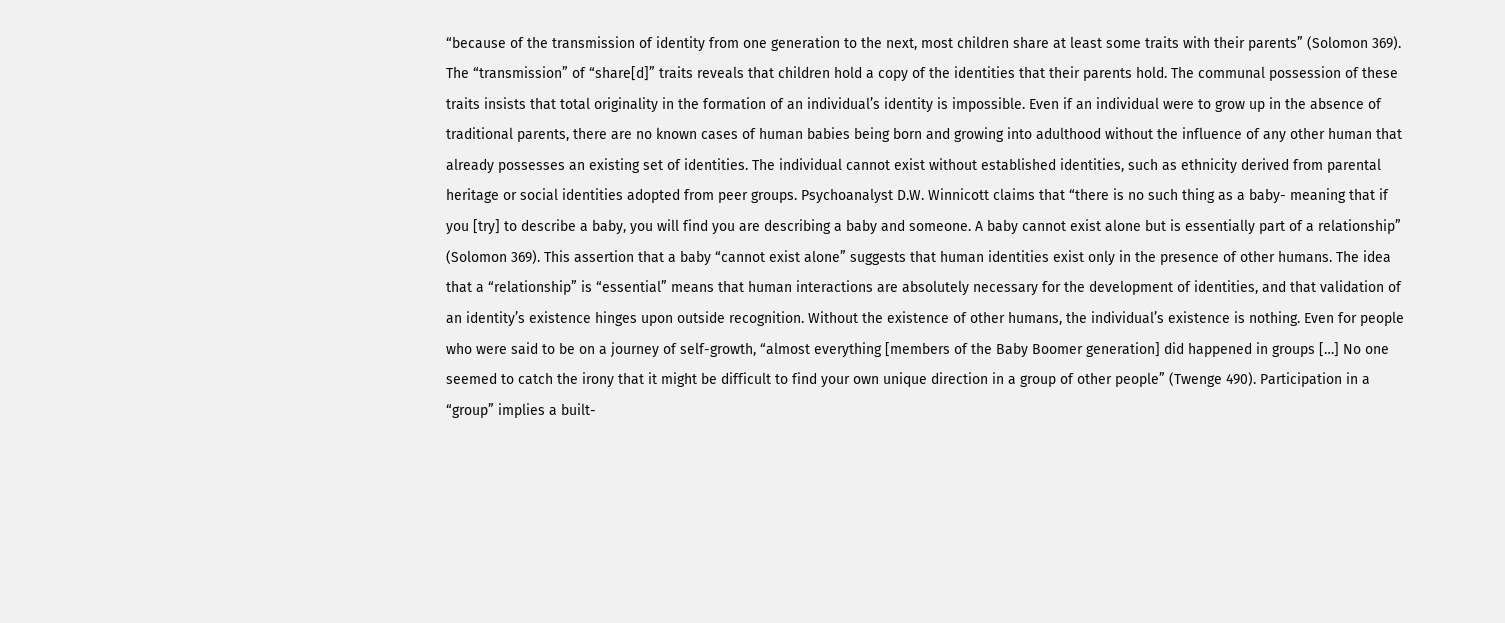“because of the transmission of identity from one generation to the next, most children share at least some traits with their parents” (Solomon 369). The “transmission” of “share[d]” traits reveals that children hold a copy of the identities that their parents hold. The communal possession of these traits insists that total originality in the formation of an individual’s identity is impossible. Even if an individual were to grow up in the absence of traditional parents, there are no known cases of human babies being born and growing into adulthood without the influence of any other human that already possesses an existing set of identities. The individual cannot exist without established identities, such as ethnicity derived from parental heritage or social identities adopted from peer groups. Psychoanalyst D.W. Winnicott claims that “there is no such thing as a baby- meaning that if you [try] to describe a baby, you will find you are describing a baby and someone. A baby cannot exist alone but is essentially part of a relationship” (Solomon 369). This assertion that a baby “cannot exist alone” suggests that human identities exist only in the presence of other humans. The idea that a “relationship” is “essential” means that human interactions are absolutely necessary for the development of identities, and that validation of an identity’s existence hinges upon outside recognition. Without the existence of other humans, the individual’s existence is nothing. Even for people who were said to be on a journey of self-growth, “almost everything [members of the Baby Boomer generation] did happened in groups […] No one seemed to catch the irony that it might be difficult to find your own unique direction in a group of other people” (Twenge 490). Participation in a “group” implies a built-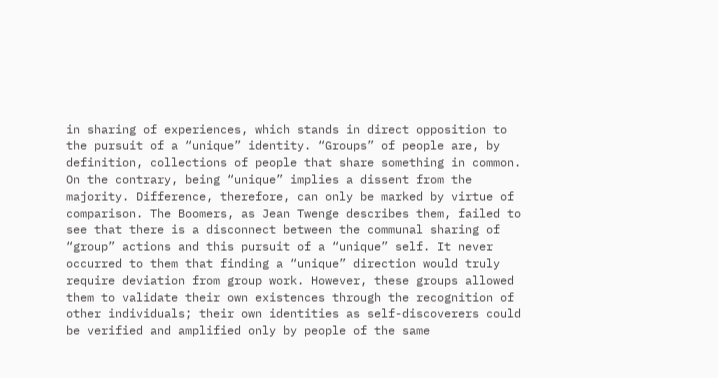in sharing of experiences, which stands in direct opposition to the pursuit of a “unique” identity. “Groups” of people are, by definition, collections of people that share something in common. On the contrary, being “unique” implies a dissent from the majority. Difference, therefore, can only be marked by virtue of comparison. The Boomers, as Jean Twenge describes them, failed to see that there is a disconnect between the communal sharing of “group” actions and this pursuit of a “unique” self. It never occurred to them that finding a “unique” direction would truly require deviation from group work. However, these groups allowed them to validate their own existences through the recognition of other individuals; their own identities as self-discoverers could be verified and amplified only by people of the same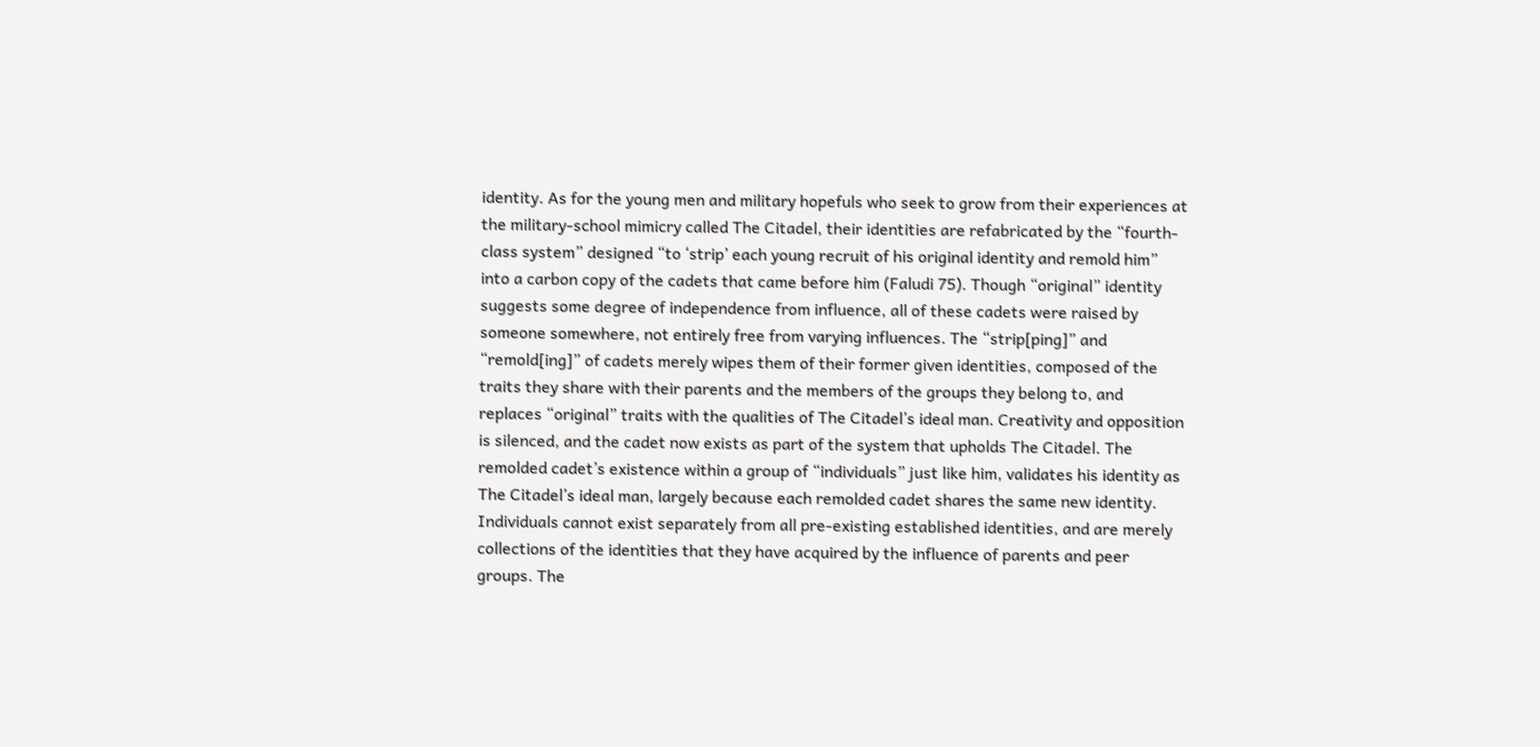identity. As for the young men and military hopefuls who seek to grow from their experiences at the military-school mimicry called The Citadel, their identities are refabricated by the “fourth-class system” designed “to ‘strip’ each young recruit of his original identity and remold him” into a carbon copy of the cadets that came before him (Faludi 75). Though “original” identity suggests some degree of independence from influence, all of these cadets were raised by someone somewhere, not entirely free from varying influences. The “strip[ping]” and “remold[ing]” of cadets merely wipes them of their former given identities, composed of the traits they share with their parents and the members of the groups they belong to, and replaces “original” traits with the qualities of The Citadel’s ideal man. Creativity and opposition is silenced, and the cadet now exists as part of the system that upholds The Citadel. The remolded cadet’s existence within a group of “individuals” just like him, validates his identity as The Citadel’s ideal man, largely because each remolded cadet shares the same new identity. Individuals cannot exist separately from all pre-existing established identities, and are merely collections of the identities that they have acquired by the influence of parents and peer groups. The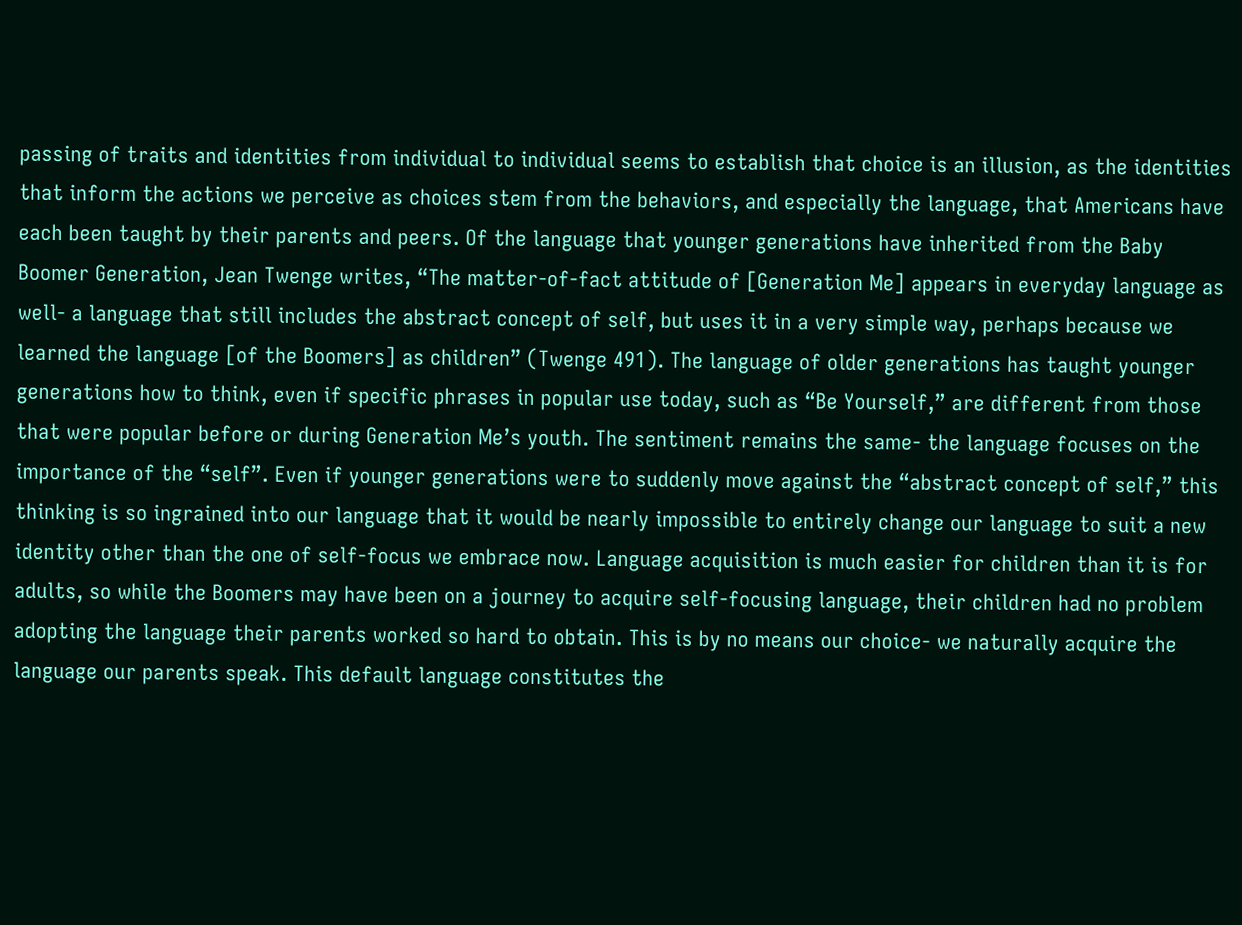passing of traits and identities from individual to individual seems to establish that choice is an illusion, as the identities that inform the actions we perceive as choices stem from the behaviors, and especially the language, that Americans have each been taught by their parents and peers. Of the language that younger generations have inherited from the Baby Boomer Generation, Jean Twenge writes, “The matter-of-fact attitude of [Generation Me] appears in everyday language as well- a language that still includes the abstract concept of self, but uses it in a very simple way, perhaps because we learned the language [of the Boomers] as children” (Twenge 491). The language of older generations has taught younger generations how to think, even if specific phrases in popular use today, such as “Be Yourself,” are different from those that were popular before or during Generation Me’s youth. The sentiment remains the same- the language focuses on the importance of the “self”. Even if younger generations were to suddenly move against the “abstract concept of self,” this thinking is so ingrained into our language that it would be nearly impossible to entirely change our language to suit a new identity other than the one of self-focus we embrace now. Language acquisition is much easier for children than it is for adults, so while the Boomers may have been on a journey to acquire self-focusing language, their children had no problem adopting the language their parents worked so hard to obtain. This is by no means our choice- we naturally acquire the language our parents speak. This default language constitutes the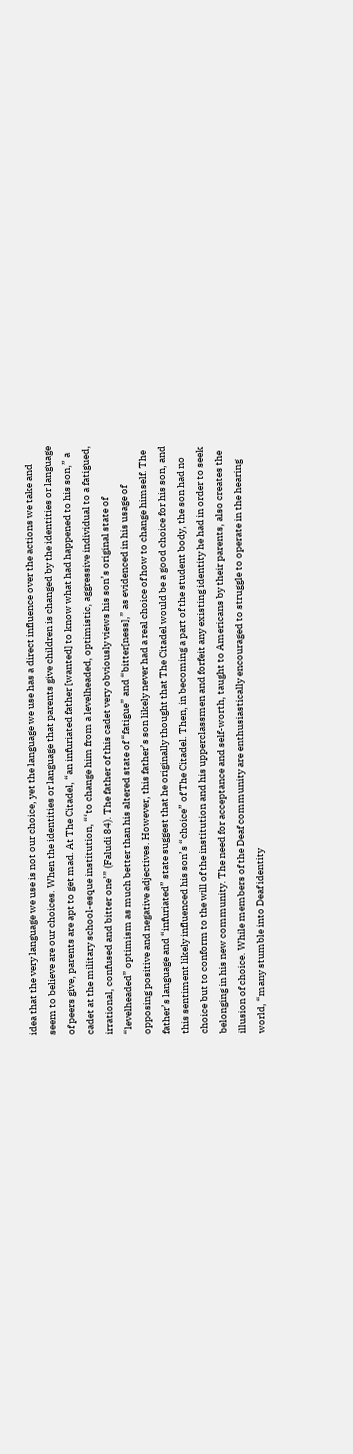idea that the very language we use is not our choice, yet the language we use has a direct influence over the actions we take and seem to believe are our choices. When the identities or language that parents give children is changed by the identities or language of peers give, parents are apt to get mad. At The Citadel, “an infuriated father [wanted] to know what had happened to his son,” a cadet at the military school-esque institution, “‘to change him from a levelheaded, optimistic, aggressive individual to a fatigued, irrational, confused and bitter one’” (Faludi 84). The father of this cadet very obviously views his son’s original state of “levelheaded” optimism as much better than his altered state of “fatigue” and “bitter[ness],” as evidenced in his usage of opposing positive and negative adjectives. However, this father’s son likely never had a real choice of how to change himself. The father’s language and “infuriated” state suggest that he originally thought that The Citadel would be a good choice for his son, and this sentiment likely influenced his son’s “choice” of The Citadel. Then, in becoming a part of the student body, the son had no choice but to conform to the will of the institution and his upperclassmen and forfeit any existing identity he had in order to seek belonging in his new community. The need for acceptance and self-worth, taught to Americans by their parents, also creates the illusion of choice. While members of the Deaf community are enthusiastically encouraged to struggle to operate in the hearing world, “many stumble into Deaf identity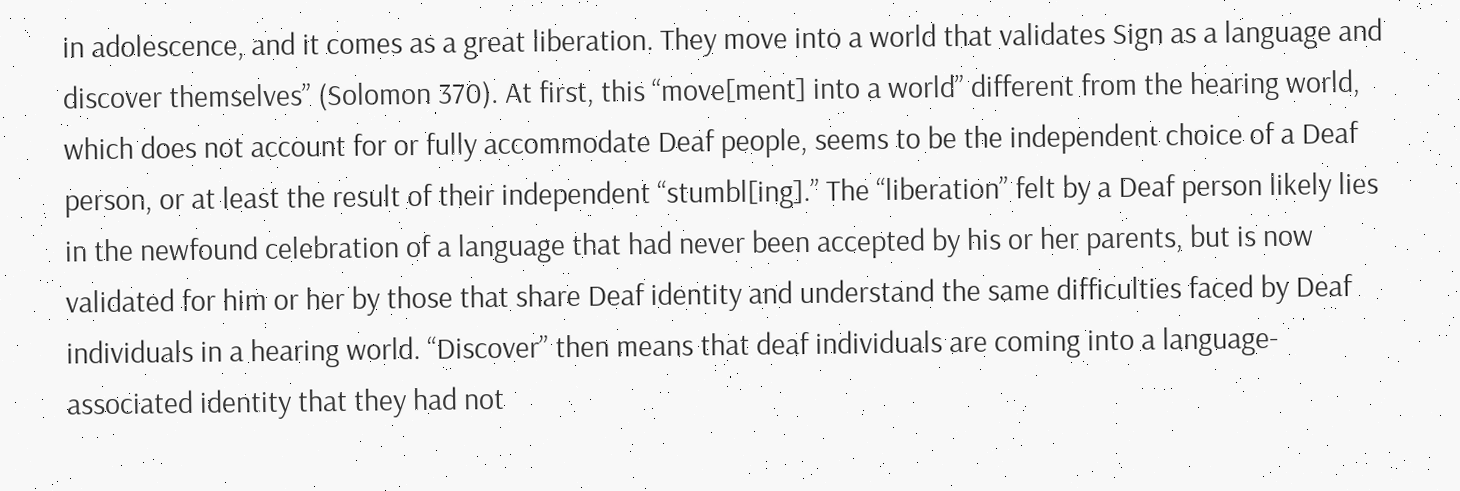in adolescence, and it comes as a great liberation. They move into a world that validates Sign as a language and discover themselves” (Solomon 370). At first, this “move[ment] into a world” different from the hearing world, which does not account for or fully accommodate Deaf people, seems to be the independent choice of a Deaf person, or at least the result of their independent “stumbl[ing].” The “liberation” felt by a Deaf person likely lies in the newfound celebration of a language that had never been accepted by his or her parents, but is now validated for him or her by those that share Deaf identity and understand the same difficulties faced by Deaf individuals in a hearing world. “Discover” then means that deaf individuals are coming into a language-associated identity that they had not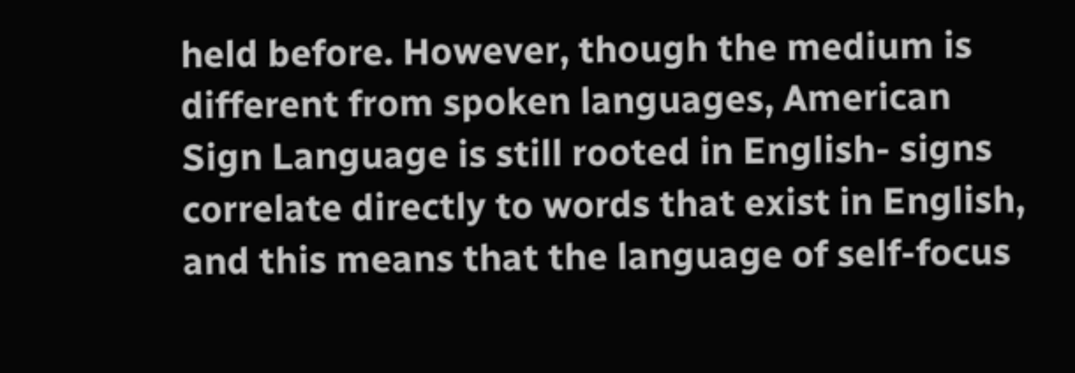held before. However, though the medium is different from spoken languages, American Sign Language is still rooted in English- signs correlate directly to words that exist in English, and this means that the language of self-focus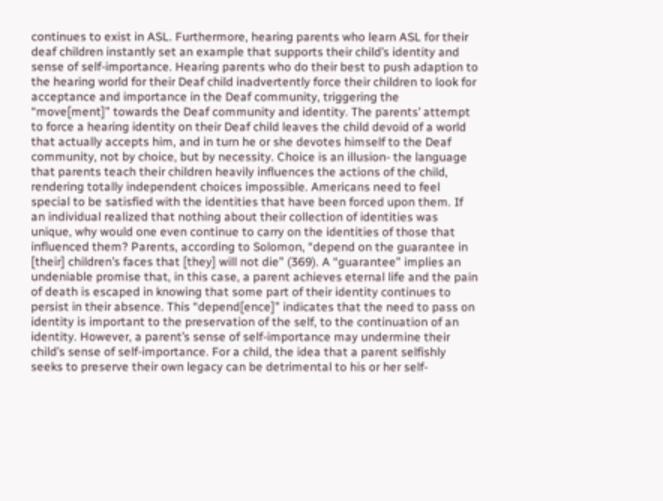continues to exist in ASL. Furthermore, hearing parents who learn ASL for their deaf children instantly set an example that supports their child’s identity and sense of self-importance. Hearing parents who do their best to push adaption to the hearing world for their Deaf child inadvertently force their children to look for acceptance and importance in the Deaf community, triggering the “move[ment]” towards the Deaf community and identity. The parents’ attempt to force a hearing identity on their Deaf child leaves the child devoid of a world that actually accepts him, and in turn he or she devotes himself to the Deaf community, not by choice, but by necessity. Choice is an illusion- the language that parents teach their children heavily influences the actions of the child, rendering totally independent choices impossible. Americans need to feel special to be satisfied with the identities that have been forced upon them. If an individual realized that nothing about their collection of identities was unique, why would one even continue to carry on the identities of those that influenced them? Parents, according to Solomon, “depend on the guarantee in [their] children’s faces that [they] will not die” (369). A “guarantee” implies an undeniable promise that, in this case, a parent achieves eternal life and the pain of death is escaped in knowing that some part of their identity continues to persist in their absence. This “depend[ence]” indicates that the need to pass on identity is important to the preservation of the self, to the continuation of an identity. However, a parent’s sense of self-importance may undermine their child’s sense of self-importance. For a child, the idea that a parent selfishly seeks to preserve their own legacy can be detrimental to his or her self-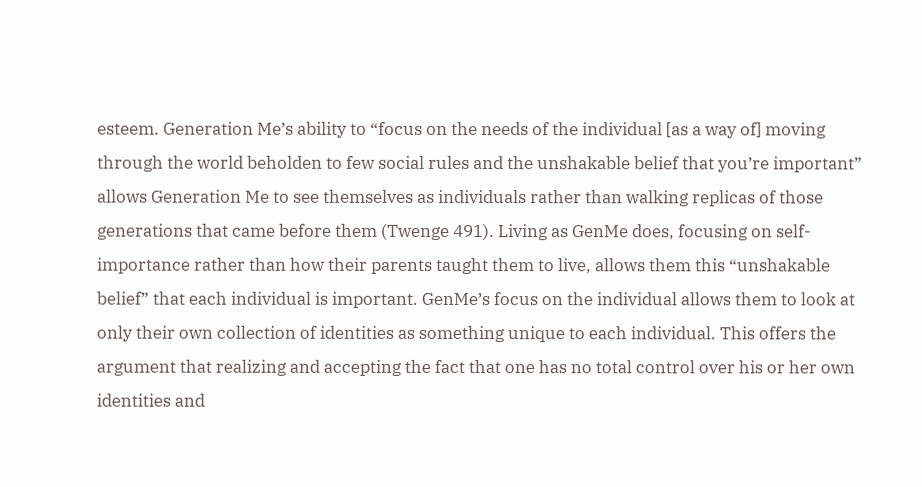esteem. Generation Me’s ability to “focus on the needs of the individual [as a way of] moving through the world beholden to few social rules and the unshakable belief that you’re important” allows Generation Me to see themselves as individuals rather than walking replicas of those generations that came before them (Twenge 491). Living as GenMe does, focusing on self-importance rather than how their parents taught them to live, allows them this “unshakable belief” that each individual is important. GenMe’s focus on the individual allows them to look at only their own collection of identities as something unique to each individual. This offers the argument that realizing and accepting the fact that one has no total control over his or her own identities and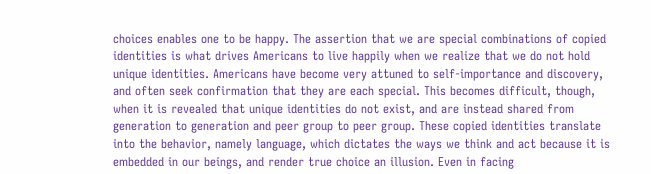choices enables one to be happy. The assertion that we are special combinations of copied identities is what drives Americans to live happily when we realize that we do not hold unique identities. Americans have become very attuned to self-importance and discovery, and often seek confirmation that they are each special. This becomes difficult, though, when it is revealed that unique identities do not exist, and are instead shared from generation to generation and peer group to peer group. These copied identities translate into the behavior, namely language, which dictates the ways we think and act because it is embedded in our beings, and render true choice an illusion. Even in facing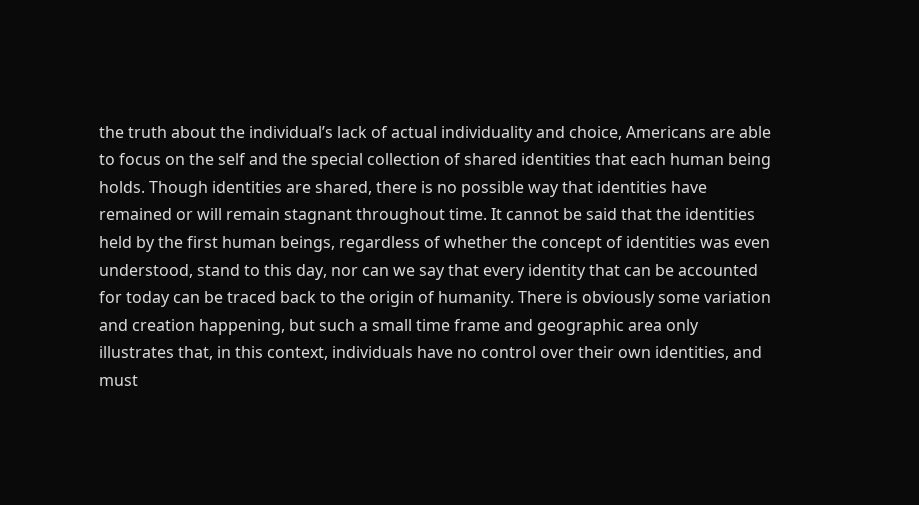the truth about the individual’s lack of actual individuality and choice, Americans are able to focus on the self and the special collection of shared identities that each human being holds. Though identities are shared, there is no possible way that identities have remained or will remain stagnant throughout time. It cannot be said that the identities held by the first human beings, regardless of whether the concept of identities was even understood, stand to this day, nor can we say that every identity that can be accounted for today can be traced back to the origin of humanity. There is obviously some variation and creation happening, but such a small time frame and geographic area only illustrates that, in this context, individuals have no control over their own identities, and must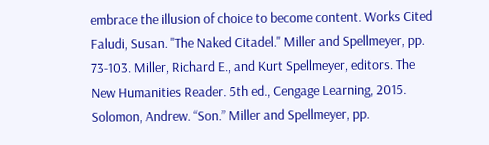embrace the illusion of choice to become content. Works Cited Faludi, Susan. "The Naked Citadel." Miller and Spellmeyer, pp. 73-103. Miller, Richard E., and Kurt Spellmeyer, editors. The New Humanities Reader. 5th ed., Cengage Learning, 2015. Solomon, Andrew. “Son.” Miller and Spellmeyer, pp.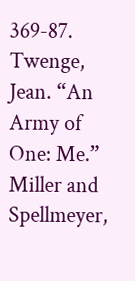369-87. Twenge, Jean. “An Army of One: Me.” Miller and Spellmeyer,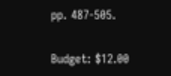pp. 487-505.

Budget: $12.00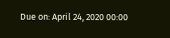Due on: April 24, 2020 00:00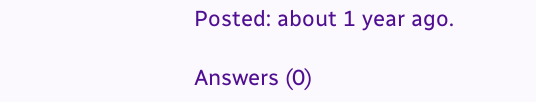Posted: about 1 year ago.

Answers (0)